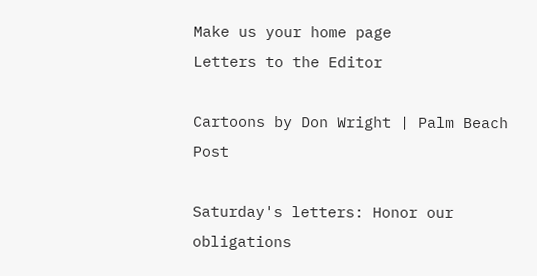Make us your home page
Letters to the Editor

Cartoons by Don Wright | Palm Beach Post

Saturday's letters: Honor our obligations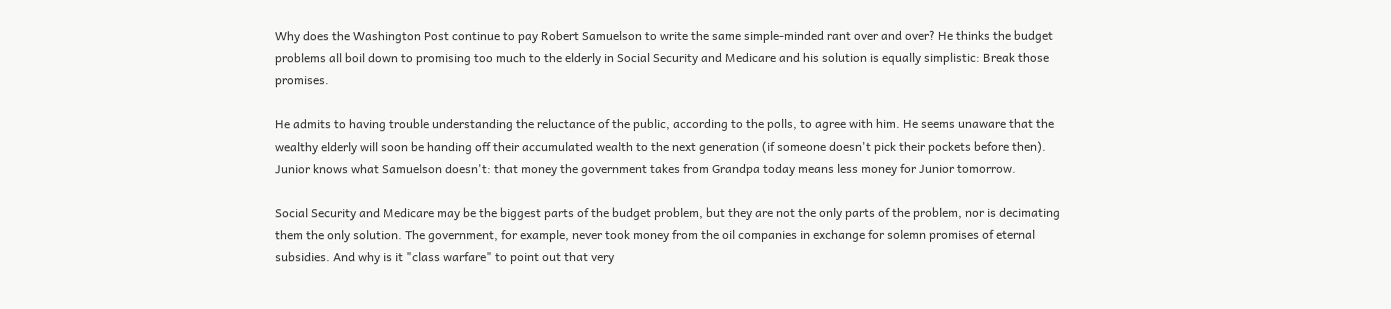Why does the Washington Post continue to pay Robert Samuelson to write the same simple-minded rant over and over? He thinks the budget problems all boil down to promising too much to the elderly in Social Security and Medicare and his solution is equally simplistic: Break those promises.

He admits to having trouble understanding the reluctance of the public, according to the polls, to agree with him. He seems unaware that the wealthy elderly will soon be handing off their accumulated wealth to the next generation (if someone doesn't pick their pockets before then). Junior knows what Samuelson doesn't: that money the government takes from Grandpa today means less money for Junior tomorrow.

Social Security and Medicare may be the biggest parts of the budget problem, but they are not the only parts of the problem, nor is decimating them the only solution. The government, for example, never took money from the oil companies in exchange for solemn promises of eternal subsidies. And why is it "class warfare" to point out that very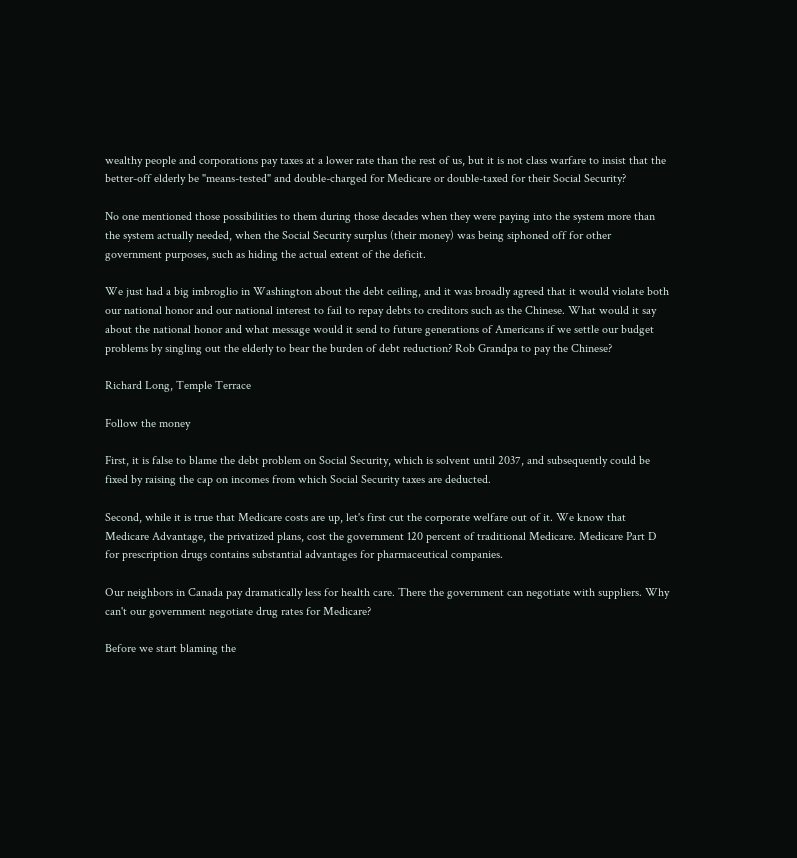wealthy people and corporations pay taxes at a lower rate than the rest of us, but it is not class warfare to insist that the better-off elderly be "means-tested" and double-charged for Medicare or double-taxed for their Social Security?

No one mentioned those possibilities to them during those decades when they were paying into the system more than the system actually needed, when the Social Security surplus (their money) was being siphoned off for other government purposes, such as hiding the actual extent of the deficit.

We just had a big imbroglio in Washington about the debt ceiling, and it was broadly agreed that it would violate both our national honor and our national interest to fail to repay debts to creditors such as the Chinese. What would it say about the national honor and what message would it send to future generations of Americans if we settle our budget problems by singling out the elderly to bear the burden of debt reduction? Rob Grandpa to pay the Chinese?

Richard Long, Temple Terrace

Follow the money

First, it is false to blame the debt problem on Social Security, which is solvent until 2037, and subsequently could be fixed by raising the cap on incomes from which Social Security taxes are deducted.

Second, while it is true that Medicare costs are up, let's first cut the corporate welfare out of it. We know that Medicare Advantage, the privatized plans, cost the government 120 percent of traditional Medicare. Medicare Part D for prescription drugs contains substantial advantages for pharmaceutical companies.

Our neighbors in Canada pay dramatically less for health care. There the government can negotiate with suppliers. Why can't our government negotiate drug rates for Medicare?

Before we start blaming the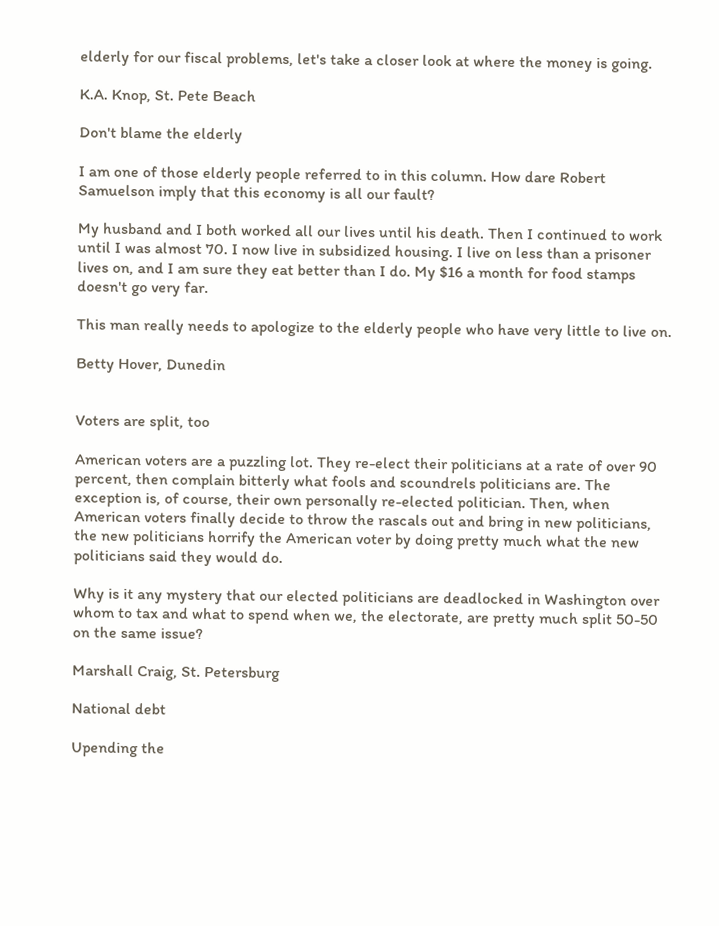elderly for our fiscal problems, let's take a closer look at where the money is going.

K.A. Knop, St. Pete Beach

Don't blame the elderly

I am one of those elderly people referred to in this column. How dare Robert Samuelson imply that this economy is all our fault?

My husband and I both worked all our lives until his death. Then I continued to work until I was almost 70. I now live in subsidized housing. I live on less than a prisoner lives on, and I am sure they eat better than I do. My $16 a month for food stamps doesn't go very far.

This man really needs to apologize to the elderly people who have very little to live on.

Betty Hover, Dunedin


Voters are split, too

American voters are a puzzling lot. They re-elect their politicians at a rate of over 90 percent, then complain bitterly what fools and scoundrels politicians are. The exception is, of course, their own personally re-elected politician. Then, when American voters finally decide to throw the rascals out and bring in new politicians, the new politicians horrify the American voter by doing pretty much what the new politicians said they would do.

Why is it any mystery that our elected politicians are deadlocked in Washington over whom to tax and what to spend when we, the electorate, are pretty much split 50-50 on the same issue?

Marshall Craig, St. Petersburg

National debt

Upending the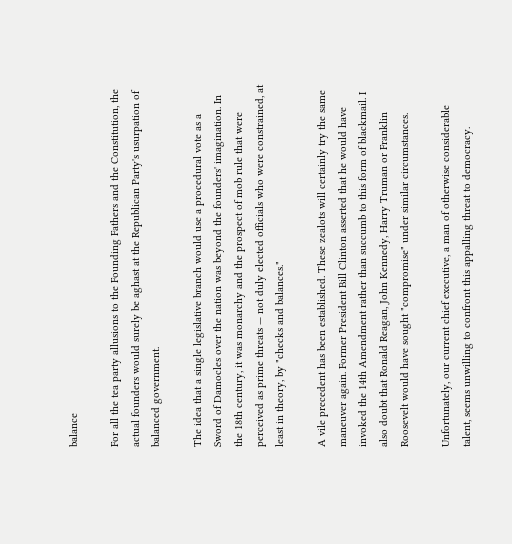balance

For all the tea party allusions to the Founding Fathers and the Constitution, the actual founders would surely be aghast at the Republican Party's usurpation of balanced government.

The idea that a single legislative branch would use a procedural vote as a Sword of Damocles over the nation was beyond the founders' imagination. In the 18th century, it was monarchy and the prospect of mob rule that were perceived as prime threats — not duly elected officials who were constrained, at least in theory, by "checks and balances."

A vile precedent has been established. These zealots will certainly try the same maneuver again. Former President Bill Clinton asserted that he would have invoked the 14th Amendment rather than succumb to this form of blackmail. I also doubt that Ronald Reagan, John Kennedy, Harry Truman or Franklin Roosevelt would have sought "compromise" under similar circumstances.

Unfortunately, our current chief executive, a man of otherwise considerable talent, seems unwilling to confront this appalling threat to democracy.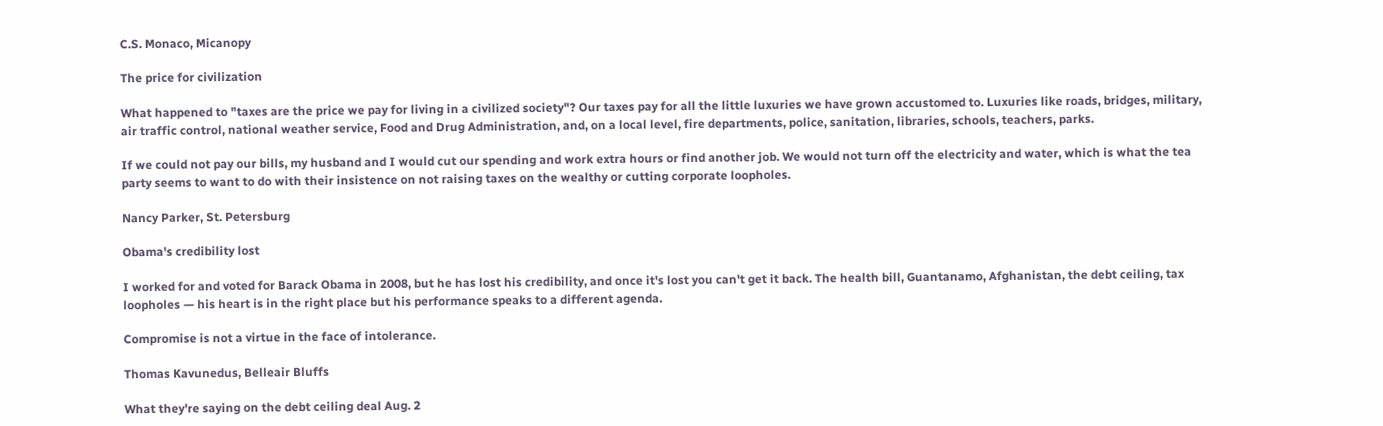C.S. Monaco, Micanopy

The price for civilization

What happened to "taxes are the price we pay for living in a civilized society"? Our taxes pay for all the little luxuries we have grown accustomed to. Luxuries like roads, bridges, military, air traffic control, national weather service, Food and Drug Administration, and, on a local level, fire departments, police, sanitation, libraries, schools, teachers, parks.

If we could not pay our bills, my husband and I would cut our spending and work extra hours or find another job. We would not turn off the electricity and water, which is what the tea party seems to want to do with their insistence on not raising taxes on the wealthy or cutting corporate loopholes.

Nancy Parker, St. Petersburg

Obama's credibility lost

I worked for and voted for Barack Obama in 2008, but he has lost his credibility, and once it's lost you can't get it back. The health bill, Guantanamo, Afghanistan, the debt ceiling, tax loopholes — his heart is in the right place but his performance speaks to a different agenda.

Compromise is not a virtue in the face of intolerance.

Thomas Kavunedus, Belleair Bluffs

What they're saying on the debt ceiling deal Aug. 2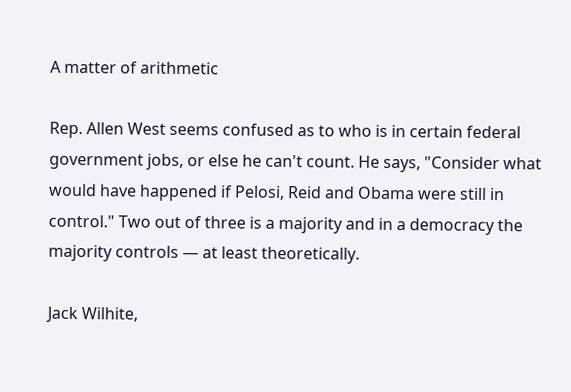A matter of arithmetic

Rep. Allen West seems confused as to who is in certain federal government jobs, or else he can't count. He says, "Consider what would have happened if Pelosi, Reid and Obama were still in control." Two out of three is a majority and in a democracy the majority controls — at least theoretically.

Jack Wilhite,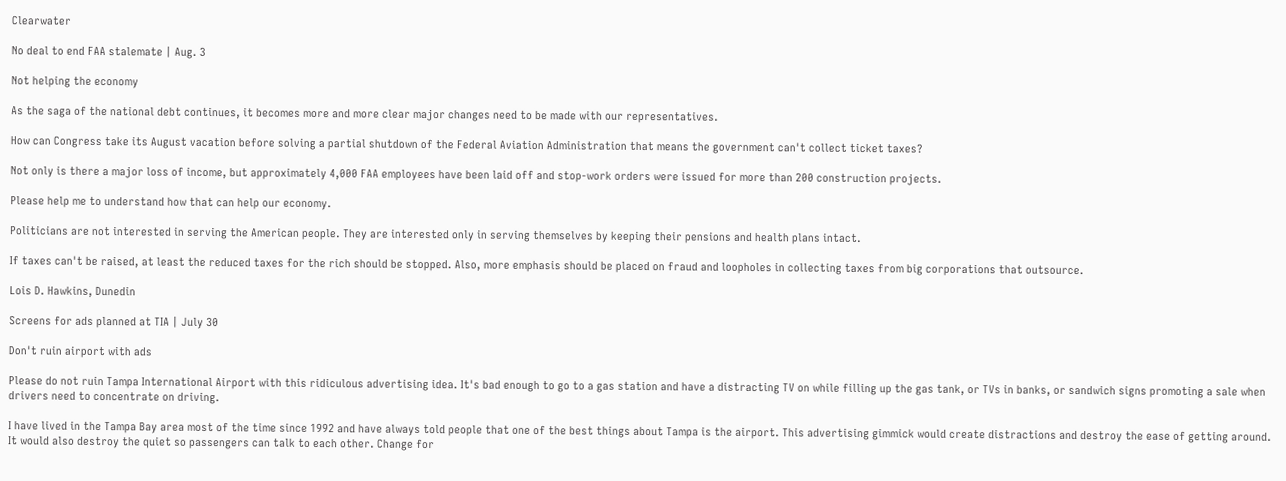Clearwater

No deal to end FAA stalemate | Aug. 3

Not helping the economy

As the saga of the national debt continues, it becomes more and more clear major changes need to be made with our representatives.

How can Congress take its August vacation before solving a partial shutdown of the Federal Aviation Administration that means the government can't collect ticket taxes?

Not only is there a major loss of income, but approximately 4,000 FAA employees have been laid off and stop-work orders were issued for more than 200 construction projects.

Please help me to understand how that can help our economy.

Politicians are not interested in serving the American people. They are interested only in serving themselves by keeping their pensions and health plans intact.

If taxes can't be raised, at least the reduced taxes for the rich should be stopped. Also, more emphasis should be placed on fraud and loopholes in collecting taxes from big corporations that outsource.

Lois D. Hawkins, Dunedin

Screens for ads planned at TIA | July 30

Don't ruin airport with ads

Please do not ruin Tampa International Airport with this ridiculous advertising idea. It's bad enough to go to a gas station and have a distracting TV on while filling up the gas tank, or TVs in banks, or sandwich signs promoting a sale when drivers need to concentrate on driving.

I have lived in the Tampa Bay area most of the time since 1992 and have always told people that one of the best things about Tampa is the airport. This advertising gimmick would create distractions and destroy the ease of getting around. It would also destroy the quiet so passengers can talk to each other. Change for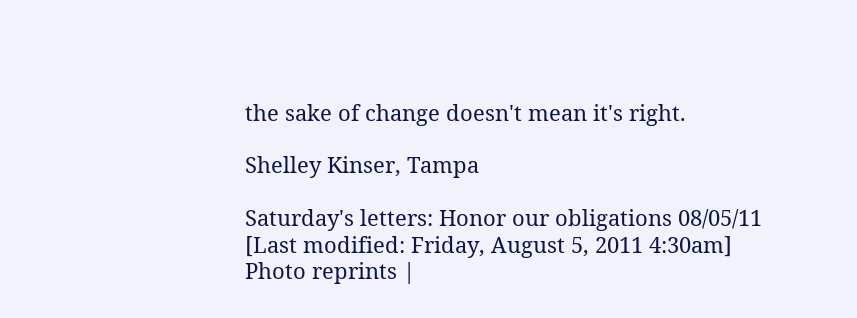the sake of change doesn't mean it's right.

Shelley Kinser, Tampa

Saturday's letters: Honor our obligations 08/05/11 [Last modified: Friday, August 5, 2011 4:30am]
Photo reprints |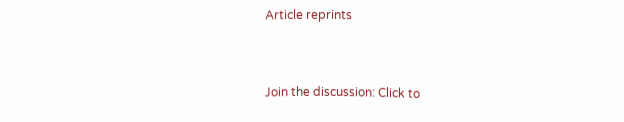Article reprints


Join the discussion: Click to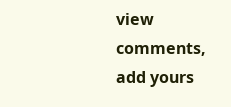view comments, add yours